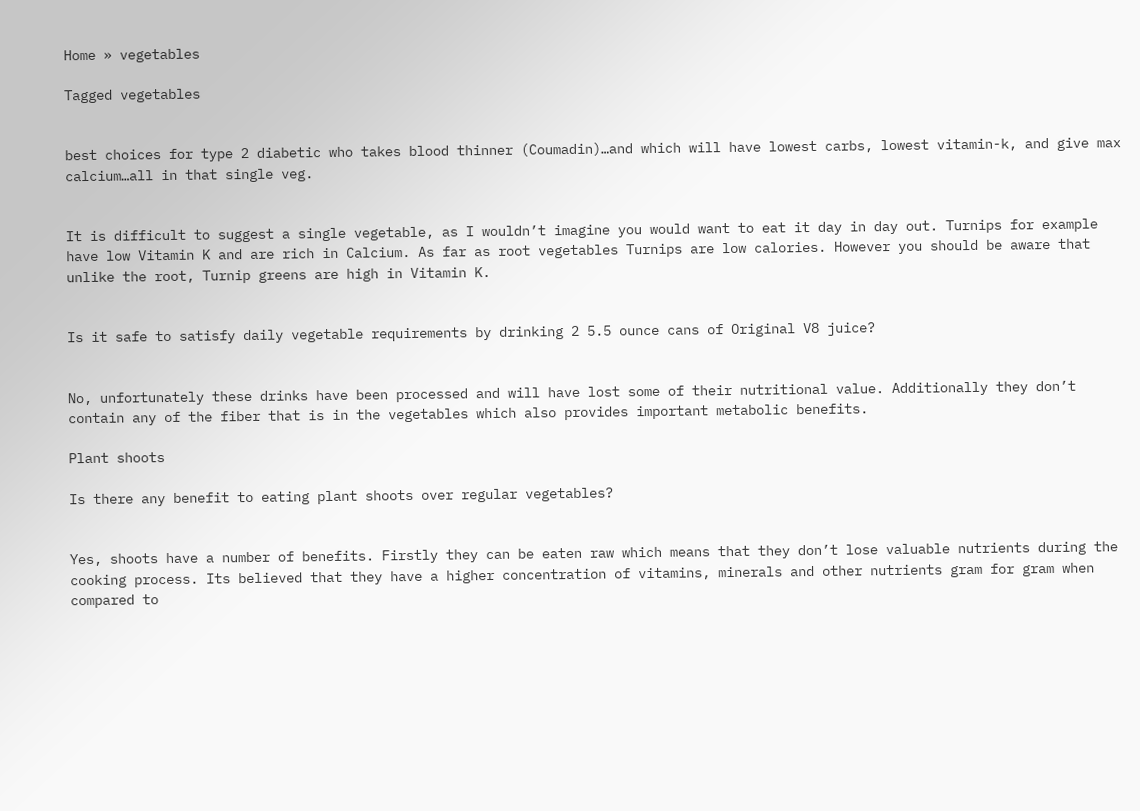Home » vegetables

Tagged vegetables


best choices for type 2 diabetic who takes blood thinner (Coumadin)…and which will have lowest carbs, lowest vitamin-k, and give max calcium…all in that single veg.


It is difficult to suggest a single vegetable, as I wouldn’t imagine you would want to eat it day in day out. Turnips for example have low Vitamin K and are rich in Calcium. As far as root vegetables Turnips are low calories. However you should be aware that unlike the root, Turnip greens are high in Vitamin K.


Is it safe to satisfy daily vegetable requirements by drinking 2 5.5 ounce cans of Original V8 juice?


No, unfortunately these drinks have been processed and will have lost some of their nutritional value. Additionally they don’t contain any of the fiber that is in the vegetables which also provides important metabolic benefits.

Plant shoots

Is there any benefit to eating plant shoots over regular vegetables?


Yes, shoots have a number of benefits. Firstly they can be eaten raw which means that they don’t lose valuable nutrients during the cooking process. Its believed that they have a higher concentration of vitamins, minerals and other nutrients gram for gram when compared to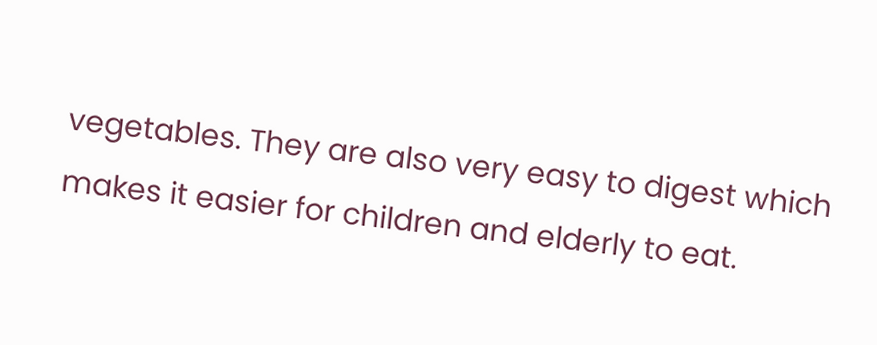vegetables. They are also very easy to digest which makes it easier for children and elderly to eat.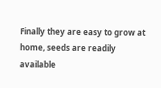Finally they are easy to grow at home, seeds are readily available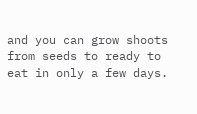and you can grow shoots from seeds to ready to eat in only a few days.